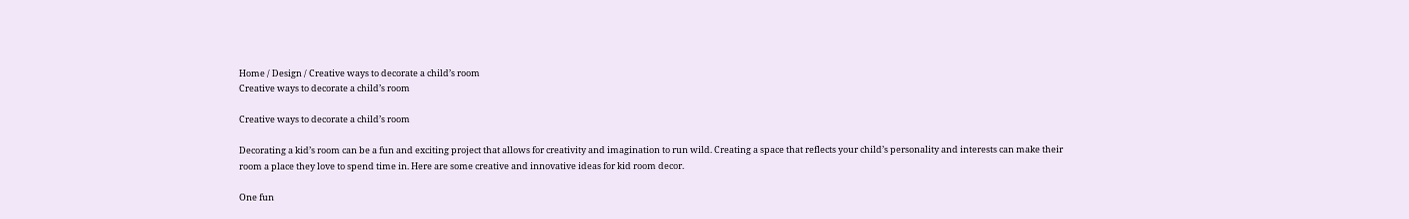Home / Design / Creative ways to decorate a child’s room
Creative ways to decorate a child’s room

Creative ways to decorate a child’s room

Decorating a kid’s room can be a fun and exciting project that allows for creativity and imagination to run wild. Creating a space that reflects your child’s personality and interests can make their room a place they love to spend time in. Here are some creative and innovative ideas for kid room decor.

One fun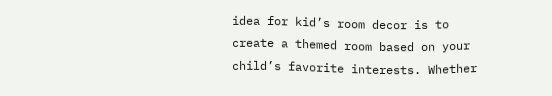idea for kid’s room decor is to create a themed room based on your child’s favorite interests. Whether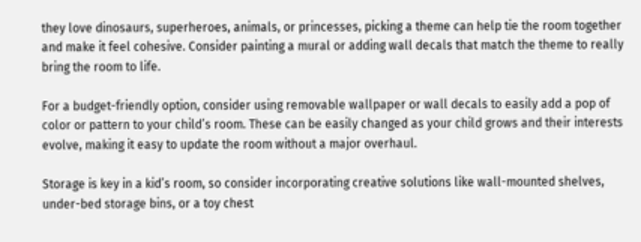they love dinosaurs, superheroes, animals, or princesses, picking a theme can help tie the room together and make it feel cohesive. Consider painting a mural or adding wall decals that match the theme to really bring the room to life.

For a budget-friendly option, consider using removable wallpaper or wall decals to easily add a pop of color or pattern to your child’s room. These can be easily changed as your child grows and their interests evolve, making it easy to update the room without a major overhaul.

Storage is key in a kid’s room, so consider incorporating creative solutions like wall-mounted shelves, under-bed storage bins, or a toy chest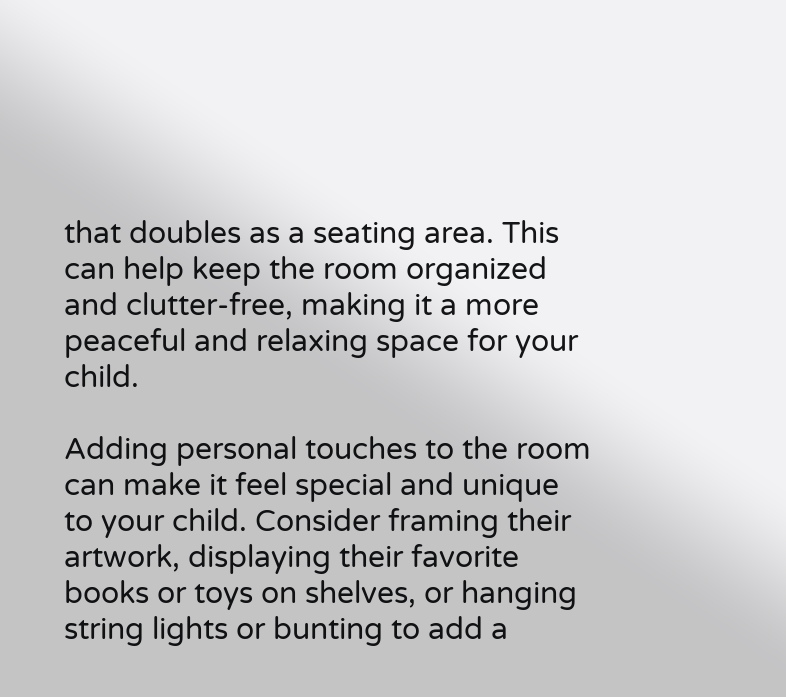that doubles as a seating area. This can help keep the room organized and clutter-free, making it a more peaceful and relaxing space for your child.

Adding personal touches to the room can make it feel special and unique to your child. Consider framing their artwork, displaying their favorite books or toys on shelves, or hanging string lights or bunting to add a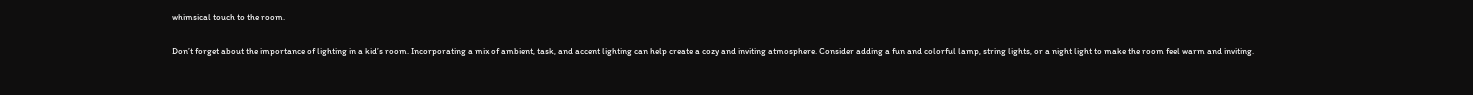whimsical touch to the room.

Don’t forget about the importance of lighting in a kid’s room. Incorporating a mix of ambient, task, and accent lighting can help create a cozy and inviting atmosphere. Consider adding a fun and colorful lamp, string lights, or a night light to make the room feel warm and inviting.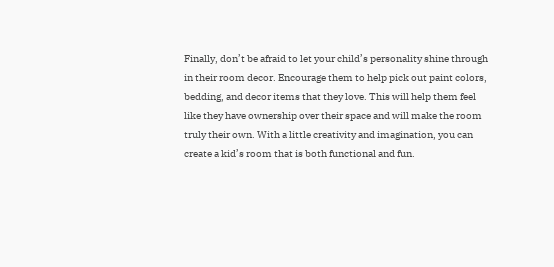Finally, don’t be afraid to let your child’s personality shine through in their room decor. Encourage them to help pick out paint colors, bedding, and decor items that they love. This will help them feel like they have ownership over their space and will make the room truly their own. With a little creativity and imagination, you can create a kid’s room that is both functional and fun.